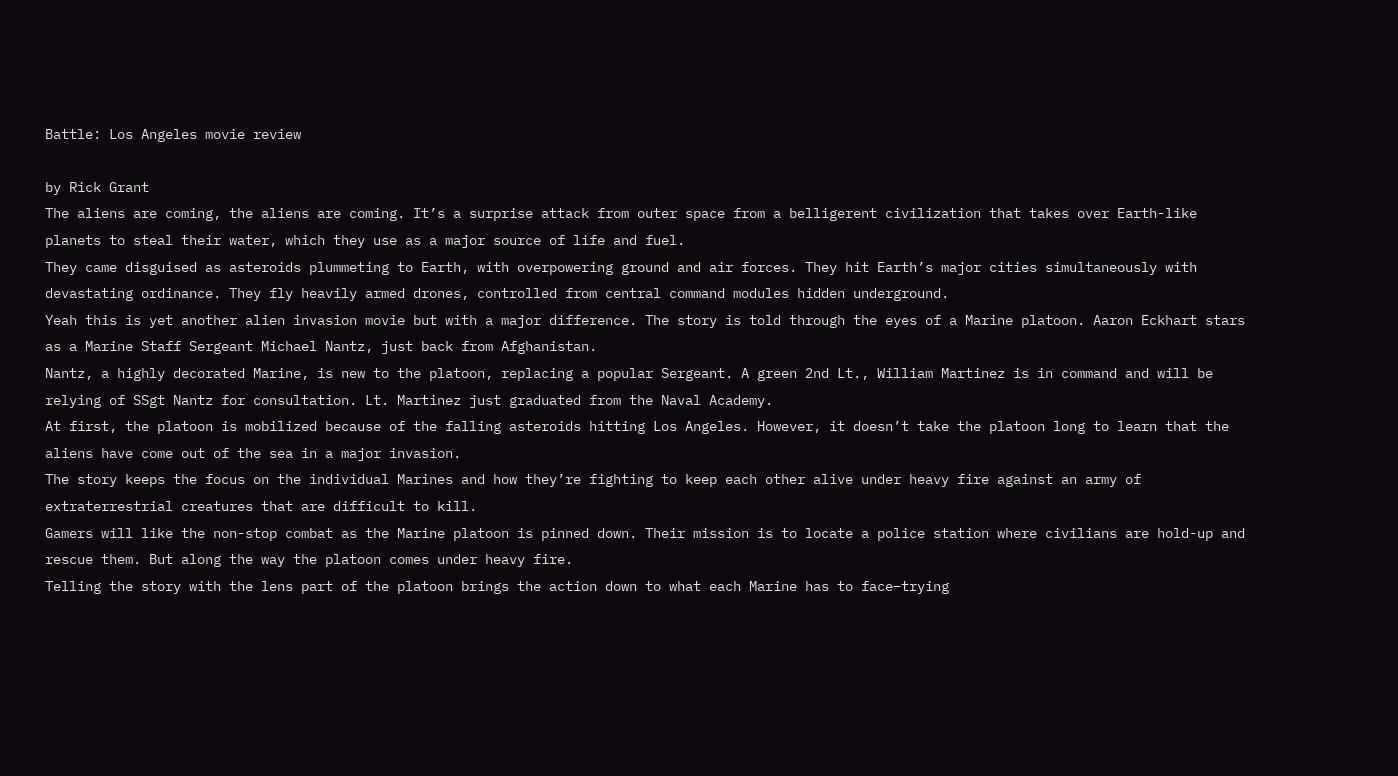Battle: Los Angeles movie review

by Rick Grant
The aliens are coming, the aliens are coming. It’s a surprise attack from outer space from a belligerent civilization that takes over Earth-like planets to steal their water, which they use as a major source of life and fuel.
They came disguised as asteroids plummeting to Earth, with overpowering ground and air forces. They hit Earth’s major cities simultaneously with devastating ordinance. They fly heavily armed drones, controlled from central command modules hidden underground.
Yeah this is yet another alien invasion movie but with a major difference. The story is told through the eyes of a Marine platoon. Aaron Eckhart stars as a Marine Staff Sergeant Michael Nantz, just back from Afghanistan.
Nantz, a highly decorated Marine, is new to the platoon, replacing a popular Sergeant. A green 2nd Lt., William Martinez is in command and will be relying of SSgt Nantz for consultation. Lt. Martinez just graduated from the Naval Academy.
At first, the platoon is mobilized because of the falling asteroids hitting Los Angeles. However, it doesn’t take the platoon long to learn that the aliens have come out of the sea in a major invasion.
The story keeps the focus on the individual Marines and how they’re fighting to keep each other alive under heavy fire against an army of extraterrestrial creatures that are difficult to kill.
Gamers will like the non-stop combat as the Marine platoon is pinned down. Their mission is to locate a police station where civilians are hold-up and rescue them. But along the way the platoon comes under heavy fire.
Telling the story with the lens part of the platoon brings the action down to what each Marine has to face–trying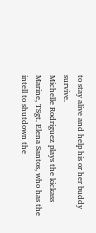to stay alive and help his or her buddy survive.
Michelle Rodriguez plays the kickass Marine, TSgt. Elena Santos, who has the intell to shutdown the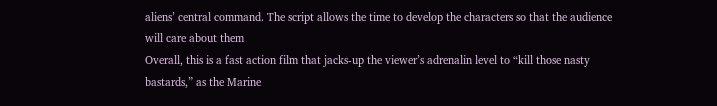aliens’ central command. The script allows the time to develop the characters so that the audience will care about them
Overall, this is a fast action film that jacks-up the viewer’s adrenalin level to “kill those nasty bastards,” as the Marine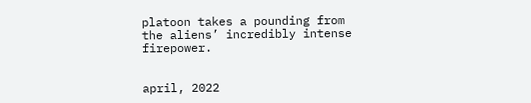platoon takes a pounding from the aliens’ incredibly intense firepower.


april, 2022